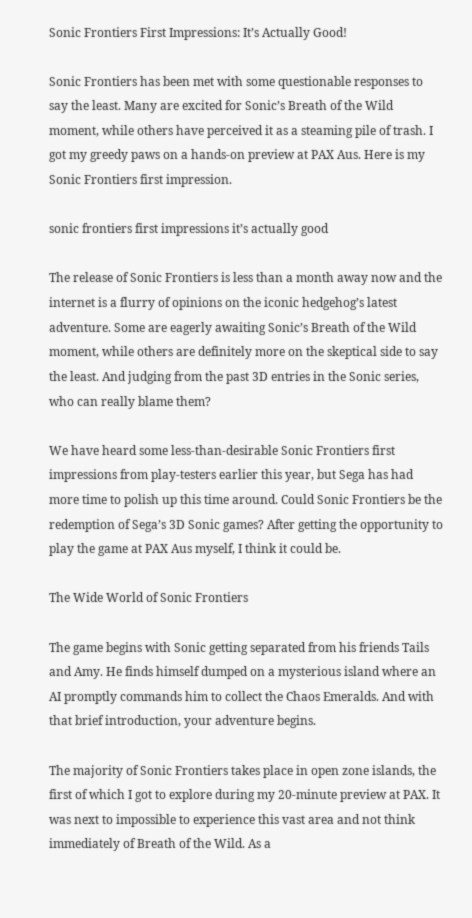Sonic Frontiers First Impressions: It’s Actually Good!

Sonic Frontiers has been met with some questionable responses to say the least. Many are excited for Sonic’s Breath of the Wild moment, while others have perceived it as a steaming pile of trash. I got my greedy paws on a hands-on preview at PAX Aus. Here is my Sonic Frontiers first impression.

sonic frontiers first impressions it’s actually good

The release of Sonic Frontiers is less than a month away now and the internet is a flurry of opinions on the iconic hedgehog’s latest adventure. Some are eagerly awaiting Sonic’s Breath of the Wild moment, while others are definitely more on the skeptical side to say the least. And judging from the past 3D entries in the Sonic series, who can really blame them?

We have heard some less-than-desirable Sonic Frontiers first impressions from play-testers earlier this year, but Sega has had more time to polish up this time around. Could Sonic Frontiers be the redemption of Sega’s 3D Sonic games? After getting the opportunity to play the game at PAX Aus myself, I think it could be.

The Wide World of Sonic Frontiers

The game begins with Sonic getting separated from his friends Tails and Amy. He finds himself dumped on a mysterious island where an AI promptly commands him to collect the Chaos Emeralds. And with that brief introduction, your adventure begins.

The majority of Sonic Frontiers takes place in open zone islands, the first of which I got to explore during my 20-minute preview at PAX. It was next to impossible to experience this vast area and not think immediately of Breath of the Wild. As a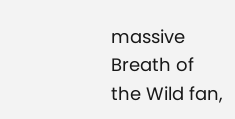massive Breath of the Wild fan,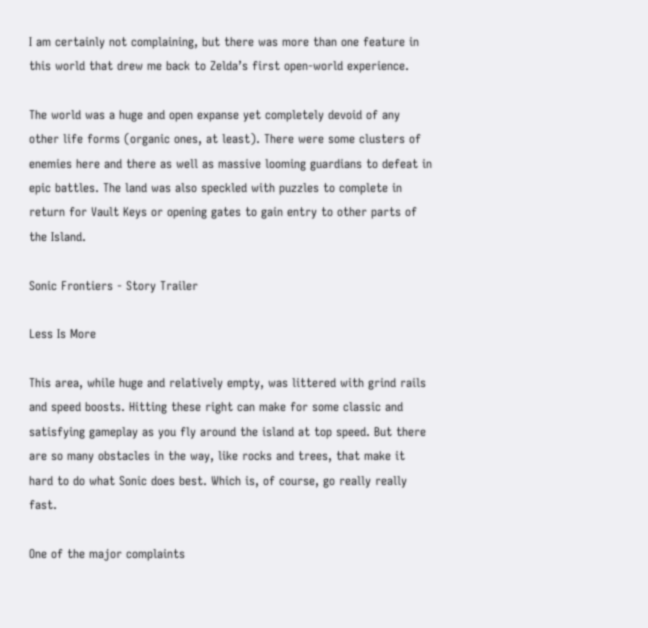I am certainly not complaining, but there was more than one feature in this world that drew me back to Zelda’s first open-world experience.

The world was a huge and open expanse yet completely devoid of any other life forms (organic ones, at least). There were some clusters of enemies here and there as well as massive looming guardians to defeat in epic battles. The land was also speckled with puzzles to complete in return for Vault Keys or opening gates to gain entry to other parts of the Island.

Sonic Frontiers - Story Trailer

Less Is More

This area, while huge and relatively empty, was littered with grind rails and speed boosts. Hitting these right can make for some classic and satisfying gameplay as you fly around the island at top speed. But there are so many obstacles in the way, like rocks and trees, that make it hard to do what Sonic does best. Which is, of course, go really really fast.

One of the major complaints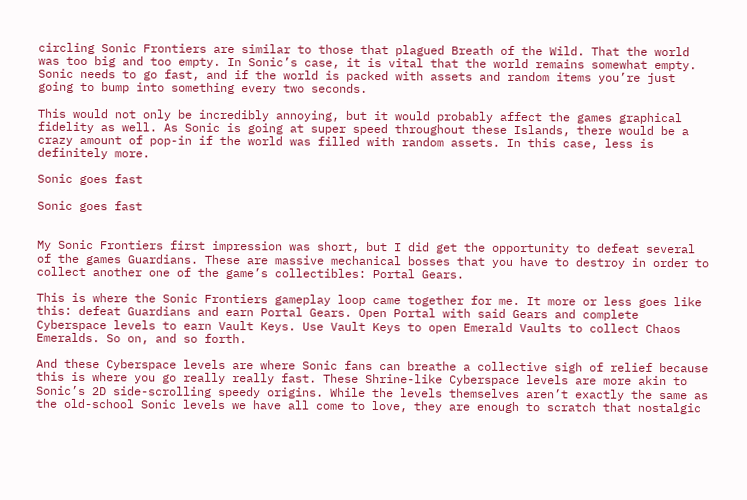circling Sonic Frontiers are similar to those that plagued Breath of the Wild. That the world was too big and too empty. In Sonic’s case, it is vital that the world remains somewhat empty. Sonic needs to go fast, and if the world is packed with assets and random items you’re just going to bump into something every two seconds.

This would not only be incredibly annoying, but it would probably affect the games graphical fidelity as well. As Sonic is going at super speed throughout these Islands, there would be a crazy amount of pop-in if the world was filled with random assets. In this case, less is definitely more.

Sonic goes fast

Sonic goes fast


My Sonic Frontiers first impression was short, but I did get the opportunity to defeat several of the games Guardians. These are massive mechanical bosses that you have to destroy in order to collect another one of the game’s collectibles: Portal Gears.

This is where the Sonic Frontiers gameplay loop came together for me. It more or less goes like this: defeat Guardians and earn Portal Gears. Open Portal with said Gears and complete Cyberspace levels to earn Vault Keys. Use Vault Keys to open Emerald Vaults to collect Chaos Emeralds. So on, and so forth.

And these Cyberspace levels are where Sonic fans can breathe a collective sigh of relief because this is where you go really really fast. These Shrine-like Cyberspace levels are more akin to Sonic’s 2D side-scrolling speedy origins. While the levels themselves aren’t exactly the same as the old-school Sonic levels we have all come to love, they are enough to scratch that nostalgic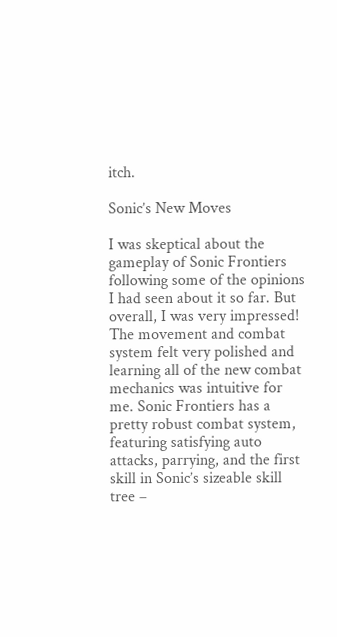itch.

Sonic’s New Moves

I was skeptical about the gameplay of Sonic Frontiers following some of the opinions I had seen about it so far. But overall, I was very impressed! The movement and combat system felt very polished and learning all of the new combat mechanics was intuitive for me. Sonic Frontiers has a pretty robust combat system, featuring satisfying auto attacks, parrying, and the first skill in Sonic’s sizeable skill tree –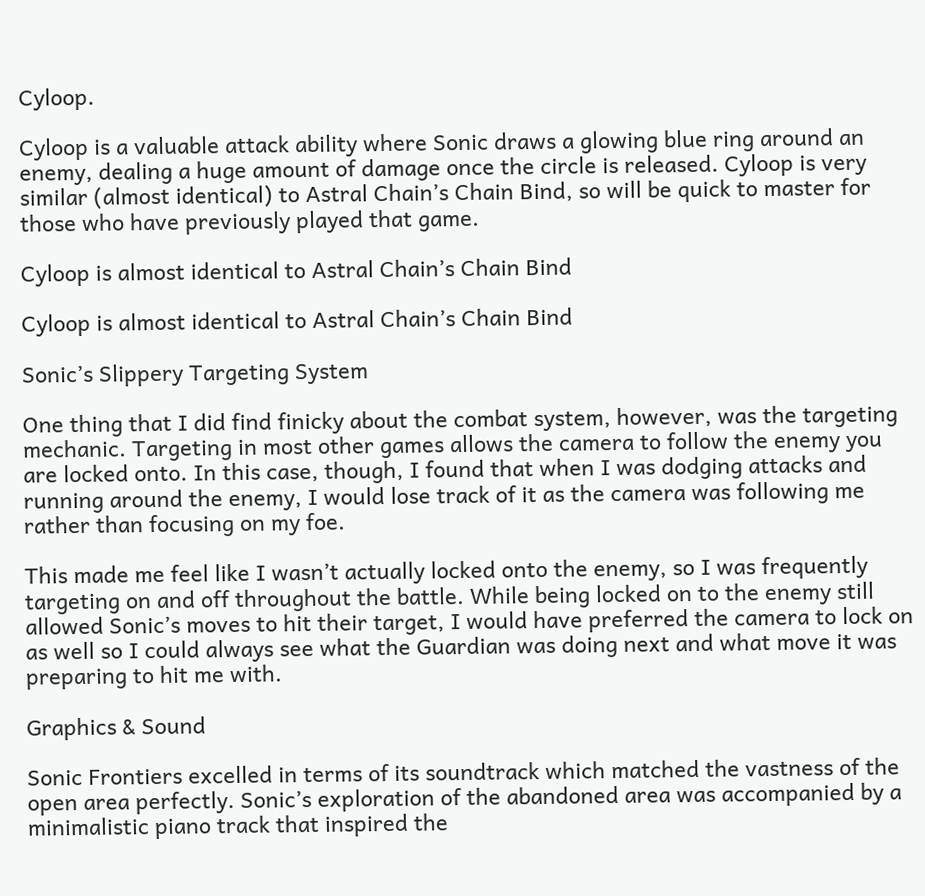Cyloop.

Cyloop is a valuable attack ability where Sonic draws a glowing blue ring around an enemy, dealing a huge amount of damage once the circle is released. Cyloop is very similar (almost identical) to Astral Chain’s Chain Bind, so will be quick to master for those who have previously played that game.

Cyloop is almost identical to Astral Chain’s Chain Bind

Cyloop is almost identical to Astral Chain’s Chain Bind

Sonic’s Slippery Targeting System

One thing that I did find finicky about the combat system, however, was the targeting mechanic. Targeting in most other games allows the camera to follow the enemy you are locked onto. In this case, though, I found that when I was dodging attacks and running around the enemy, I would lose track of it as the camera was following me rather than focusing on my foe.

This made me feel like I wasn’t actually locked onto the enemy, so I was frequently targeting on and off throughout the battle. While being locked on to the enemy still allowed Sonic’s moves to hit their target, I would have preferred the camera to lock on as well so I could always see what the Guardian was doing next and what move it was preparing to hit me with.

Graphics & Sound

Sonic Frontiers excelled in terms of its soundtrack which matched the vastness of the open area perfectly. Sonic’s exploration of the abandoned area was accompanied by a minimalistic piano track that inspired the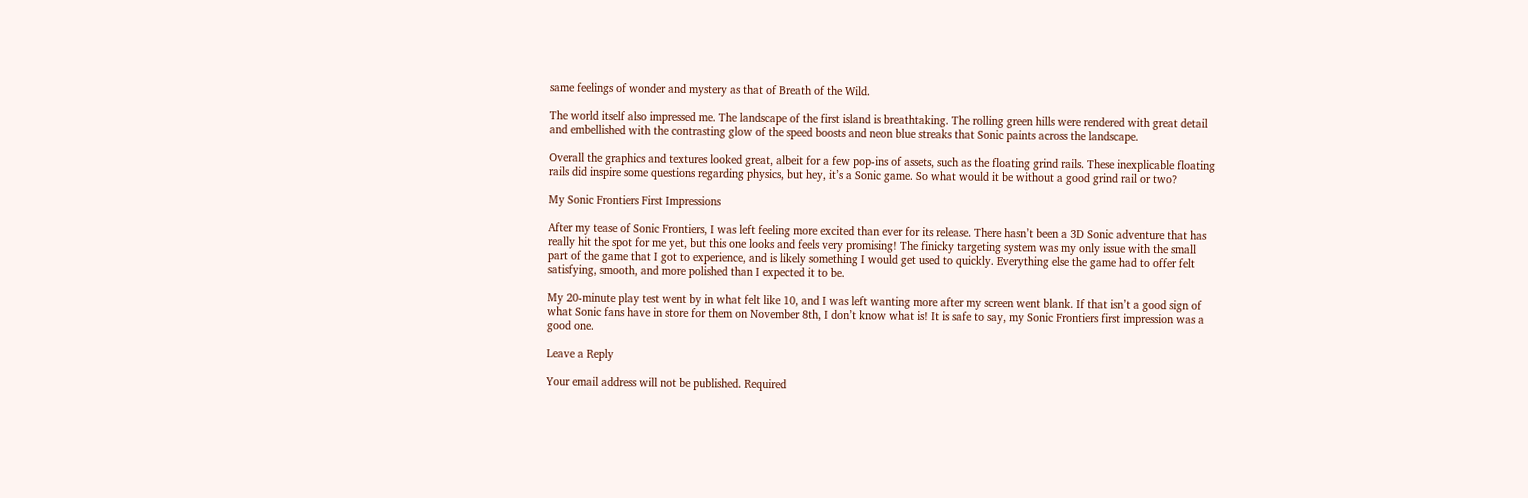same feelings of wonder and mystery as that of Breath of the Wild.

The world itself also impressed me. The landscape of the first island is breathtaking. The rolling green hills were rendered with great detail and embellished with the contrasting glow of the speed boosts and neon blue streaks that Sonic paints across the landscape.

Overall the graphics and textures looked great, albeit for a few pop-ins of assets, such as the floating grind rails. These inexplicable floating rails did inspire some questions regarding physics, but hey, it’s a Sonic game. So what would it be without a good grind rail or two?

My Sonic Frontiers First Impressions

After my tease of Sonic Frontiers, I was left feeling more excited than ever for its release. There hasn’t been a 3D Sonic adventure that has really hit the spot for me yet, but this one looks and feels very promising! The finicky targeting system was my only issue with the small part of the game that I got to experience, and is likely something I would get used to quickly. Everything else the game had to offer felt satisfying, smooth, and more polished than I expected it to be.

My 20-minute play test went by in what felt like 10, and I was left wanting more after my screen went blank. If that isn’t a good sign of what Sonic fans have in store for them on November 8th, I don’t know what is! It is safe to say, my Sonic Frontiers first impression was a good one.

Leave a Reply

Your email address will not be published. Required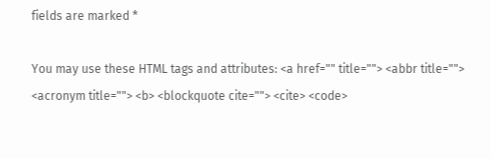fields are marked *

You may use these HTML tags and attributes: <a href="" title=""> <abbr title=""> <acronym title=""> <b> <blockquote cite=""> <cite> <code>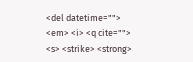<del datetime=""> <em> <i> <q cite=""> <s> <strike> <strong>